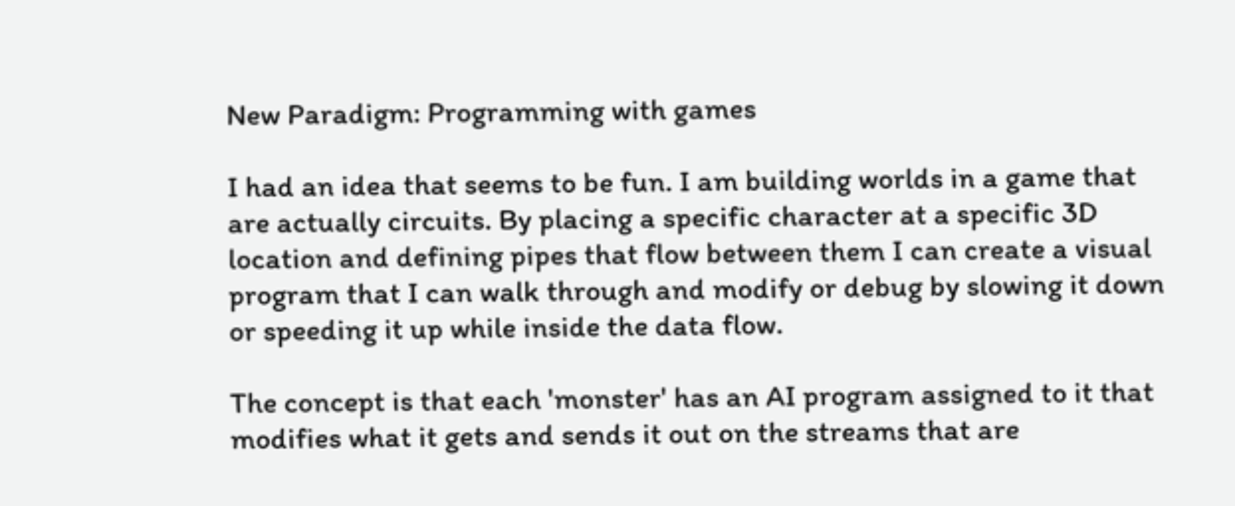New Paradigm: Programming with games

I had an idea that seems to be fun. I am building worlds in a game that are actually circuits. By placing a specific character at a specific 3D location and defining pipes that flow between them I can create a visual program that I can walk through and modify or debug by slowing it down or speeding it up while inside the data flow.

The concept is that each 'monster' has an AI program assigned to it that modifies what it gets and sends it out on the streams that are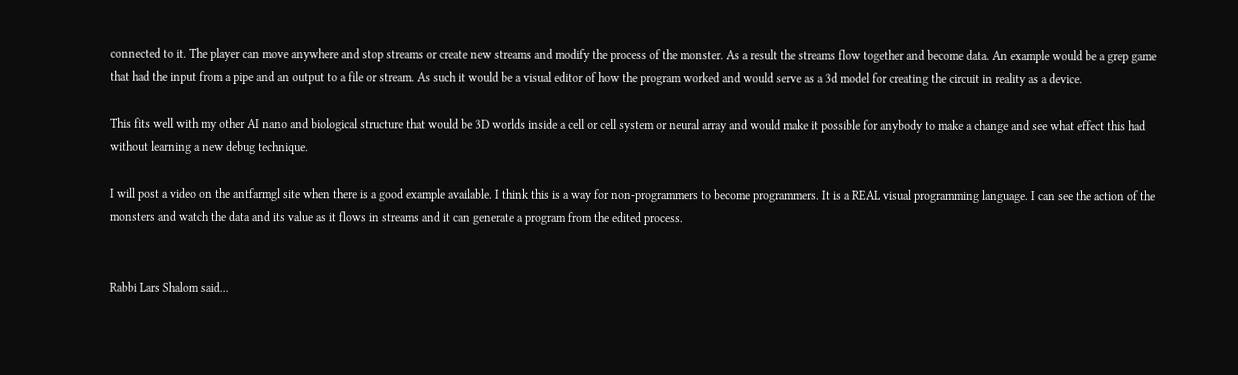connected to it. The player can move anywhere and stop streams or create new streams and modify the process of the monster. As a result the streams flow together and become data. An example would be a grep game that had the input from a pipe and an output to a file or stream. As such it would be a visual editor of how the program worked and would serve as a 3d model for creating the circuit in reality as a device.

This fits well with my other AI nano and biological structure that would be 3D worlds inside a cell or cell system or neural array and would make it possible for anybody to make a change and see what effect this had without learning a new debug technique.

I will post a video on the antfarmgl site when there is a good example available. I think this is a way for non-programmers to become programmers. It is a REAL visual programming language. I can see the action of the monsters and watch the data and its value as it flows in streams and it can generate a program from the edited process.


Rabbi Lars Shalom said...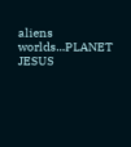aliens worlds...PLANET JESUS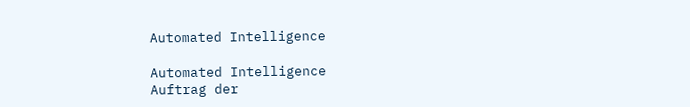Automated Intelligence

Automated Intelligence
Auftrag der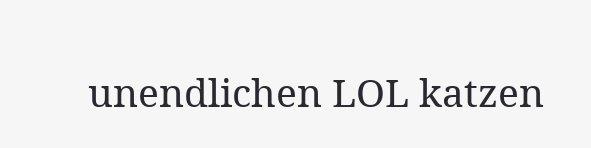unendlichen LOL katzen